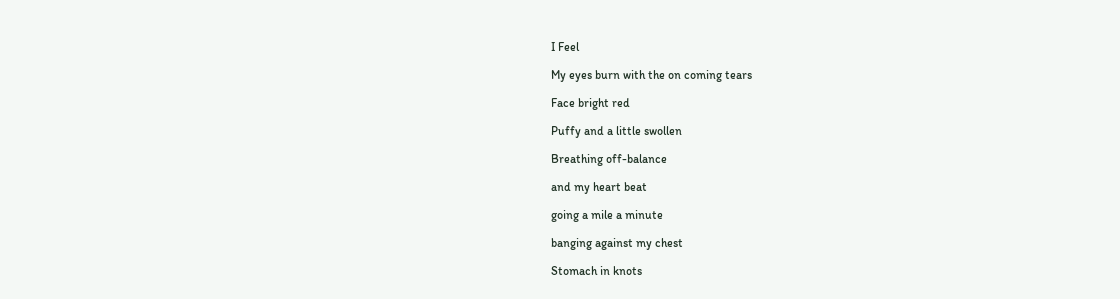I Feel

My eyes burn with the on coming tears

Face bright red

Puffy and a little swollen

Breathing off-balance

and my heart beat

going a mile a minute

banging against my chest

Stomach in knots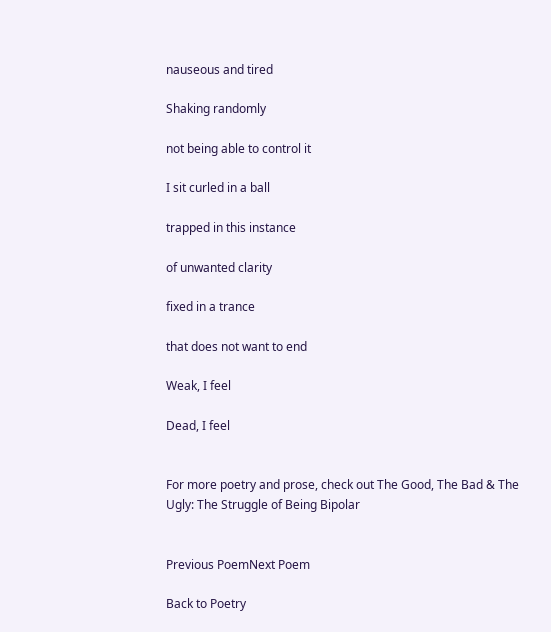nauseous and tired

Shaking randomly

not being able to control it

I sit curled in a ball

trapped in this instance

of unwanted clarity

fixed in a trance

that does not want to end

Weak, I feel

Dead, I feel


For more poetry and prose, check out The Good, The Bad & The Ugly: The Struggle of Being Bipolar


Previous PoemNext Poem

Back to Poetry